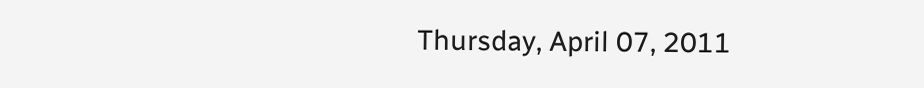Thursday, April 07, 2011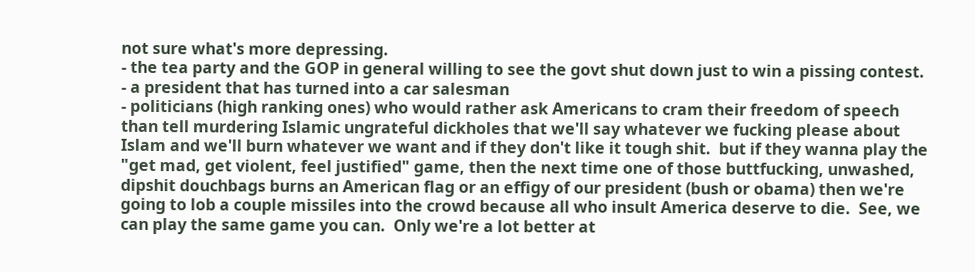not sure what's more depressing.
- the tea party and the GOP in general willing to see the govt shut down just to win a pissing contest.
- a president that has turned into a car salesman
- politicians (high ranking ones) who would rather ask Americans to cram their freedom of speech than tell murdering Islamic ungrateful dickholes that we'll say whatever we fucking please about Islam and we'll burn whatever we want and if they don't like it tough shit.  but if they wanna play the "get mad, get violent, feel justified" game, then the next time one of those buttfucking, unwashed, dipshit douchbags burns an American flag or an effigy of our president (bush or obama) then we're going to lob a couple missiles into the crowd because all who insult America deserve to die.  See, we can play the same game you can.  Only we're a lot better at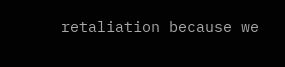retaliation because we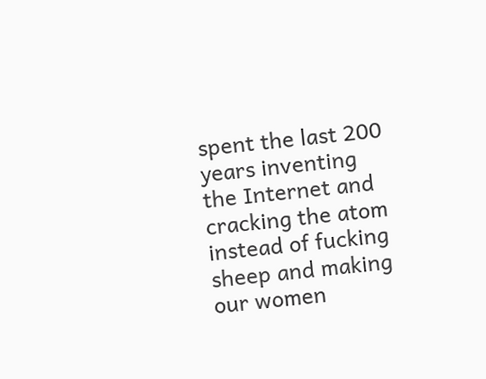spent the last 200 years inventing the Internet and cracking the atom instead of fucking sheep and making our women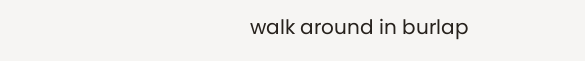walk around in burlap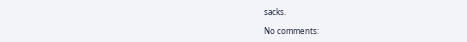sacks.

No comments: